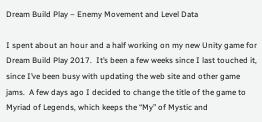Dream Build Play – Enemy Movement and Level Data

I spent about an hour and a half working on my new Unity game for Dream Build Play 2017.  It’s been a few weeks since I last touched it, since I’ve been busy with updating the web site and other game jams.  A few days ago I decided to change the title of the game to Myriad of Legends, which keeps the “My” of Mystic and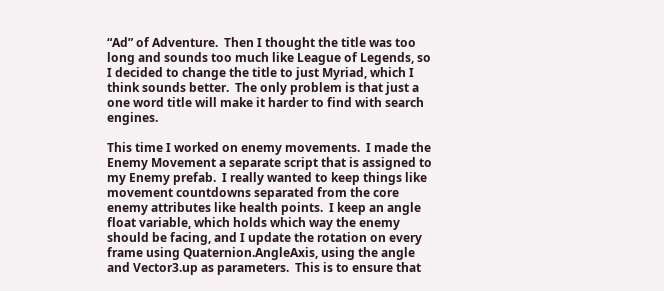“Ad” of Adventure.  Then I thought the title was too long and sounds too much like League of Legends, so I decided to change the title to just Myriad, which I think sounds better.  The only problem is that just a one word title will make it harder to find with search engines.

This time I worked on enemy movements.  I made the Enemy Movement a separate script that is assigned to my Enemy prefab.  I really wanted to keep things like movement countdowns separated from the core enemy attributes like health points.  I keep an angle float variable, which holds which way the enemy should be facing, and I update the rotation on every frame using Quaternion.AngleAxis, using the angle and Vector3.up as parameters.  This is to ensure that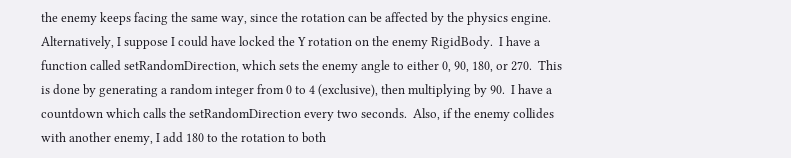the enemy keeps facing the same way, since the rotation can be affected by the physics engine.  Alternatively, I suppose I could have locked the Y rotation on the enemy RigidBody.  I have a function called setRandomDirection, which sets the enemy angle to either 0, 90, 180, or 270.  This is done by generating a random integer from 0 to 4 (exclusive), then multiplying by 90.  I have a countdown which calls the setRandomDirection every two seconds.  Also, if the enemy collides with another enemy, I add 180 to the rotation to both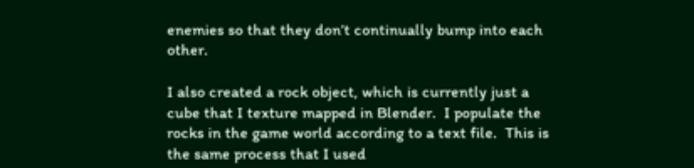enemies so that they don’t continually bump into each other.

I also created a rock object, which is currently just a cube that I texture mapped in Blender.  I populate the rocks in the game world according to a text file.  This is the same process that I used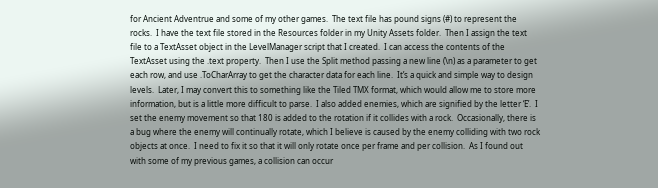for Ancient Adventrue and some of my other games.  The text file has pound signs (#) to represent the rocks.  I have the text file stored in the Resources folder in my Unity Assets folder.  Then I assign the text file to a TextAsset object in the LevelManager script that I created.  I can access the contents of the TextAsset using the .text property.  Then I use the Split method passing a new line (\n) as a parameter to get each row, and use .ToCharArray to get the character data for each line.  It’s a quick and simple way to design levels.  Later, I may convert this to something like the Tiled TMX format, which would allow me to store more information, but is a little more difficult to parse.  I also added enemies, which are signified by the letter ‘E’.  I set the enemy movement so that 180 is added to the rotation if it collides with a rock.  Occasionally, there is a bug where the enemy will continually rotate, which I believe is caused by the enemy colliding with two rock objects at once.  I need to fix it so that it will only rotate once per frame and per collision.  As I found out with some of my previous games, a collision can occur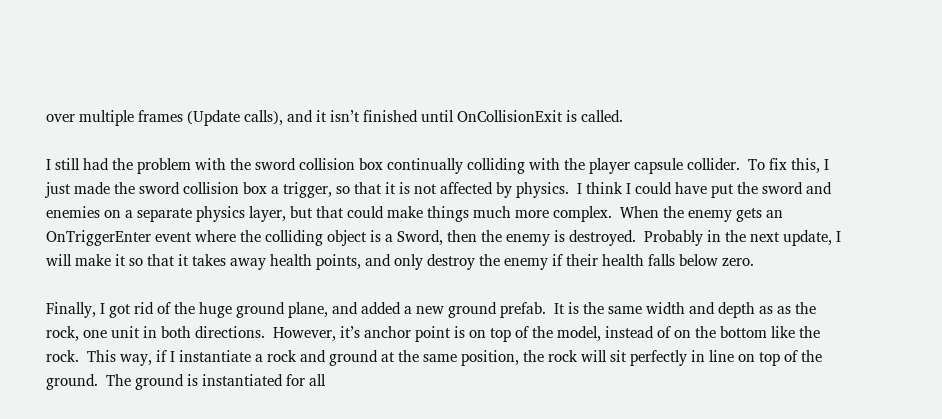over multiple frames (Update calls), and it isn’t finished until OnCollisionExit is called.

I still had the problem with the sword collision box continually colliding with the player capsule collider.  To fix this, I just made the sword collision box a trigger, so that it is not affected by physics.  I think I could have put the sword and enemies on a separate physics layer, but that could make things much more complex.  When the enemy gets an OnTriggerEnter event where the colliding object is a Sword, then the enemy is destroyed.  Probably in the next update, I will make it so that it takes away health points, and only destroy the enemy if their health falls below zero.

Finally, I got rid of the huge ground plane, and added a new ground prefab.  It is the same width and depth as as the rock, one unit in both directions.  However, it’s anchor point is on top of the model, instead of on the bottom like the rock.  This way, if I instantiate a rock and ground at the same position, the rock will sit perfectly in line on top of the ground.  The ground is instantiated for all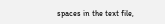spaces in the text file,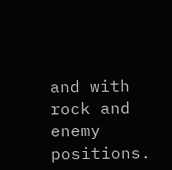and with rock and enemy positions.